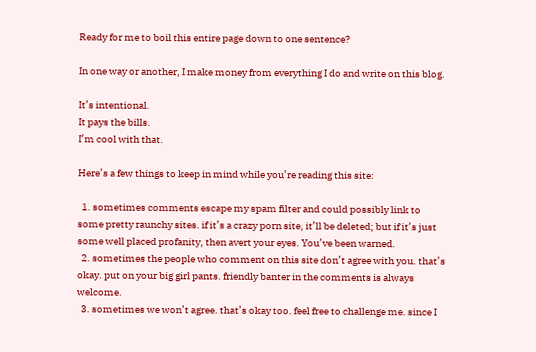Ready for me to boil this entire page down to one sentence?

In one way or another, I make money from everything I do and write on this blog.

It’s intentional.
It pays the bills.
I’m cool with that.

Here’s a few things to keep in mind while you’re reading this site:

  1. sometimes comments escape my spam filter and could possibly link to some pretty raunchy sites. if it’s a crazy porn site, it’ll be deleted; but if it’s just some well placed profanity, then avert your eyes. You’ve been warned.
  2. sometimes the people who comment on this site don’t agree with you. that’s okay. put on your big girl pants. friendly banter in the comments is always welcome.
  3. sometimes we won’t agree. that’s okay too. feel free to challenge me. since I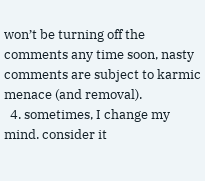won’t be turning off the comments any time soon, nasty comments are subject to karmic menace (and removal).
  4. sometimes, I change my mind. consider it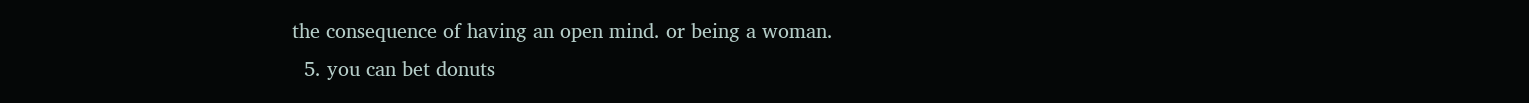the consequence of having an open mind. or being a woman.
  5. you can bet donuts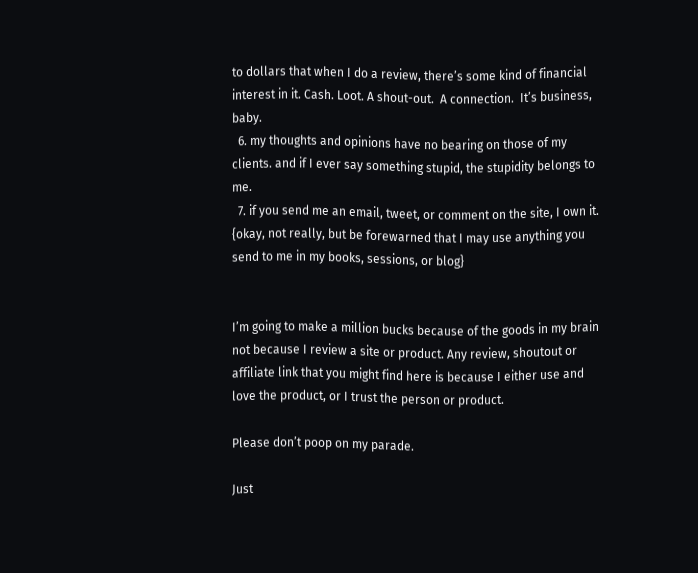to dollars that when I do a review, there’s some kind of financial interest in it. Cash. Loot. A shout-out.  A connection.  It’s business, baby.
  6. my thoughts and opinions have no bearing on those of my clients. and if I ever say something stupid, the stupidity belongs to me.
  7. if you send me an email, tweet, or comment on the site, I own it. {okay, not really, but be forewarned that I may use anything you send to me in my books, sessions, or blog}


I’m going to make a million bucks because of the goods in my brain not because I review a site or product. Any review, shoutout or affiliate link that you might find here is because I either use and love the product, or I trust the person or product.

Please don’t poop on my parade.

Just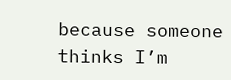because someone thinks I’m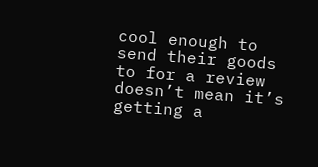cool enough to send their goods to for a review doesn’t mean it’s getting a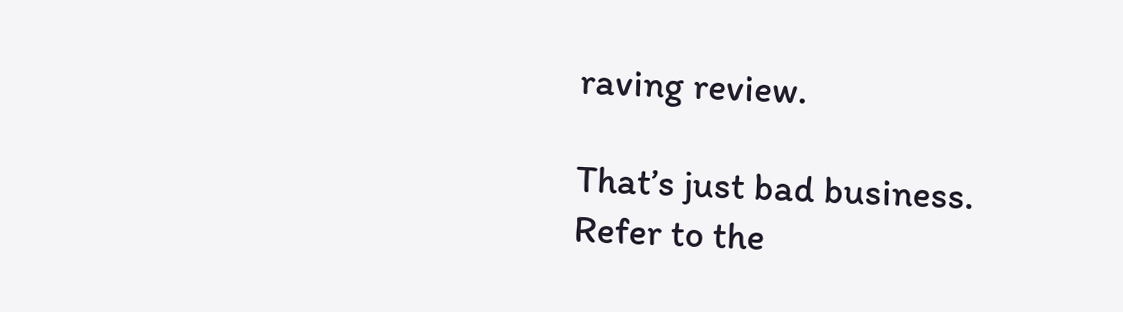raving review.

That’s just bad business.  Refer to the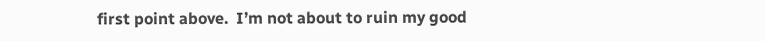first point above.  I’m not about to ruin my good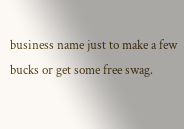business name just to make a few bucks or get some free swag.